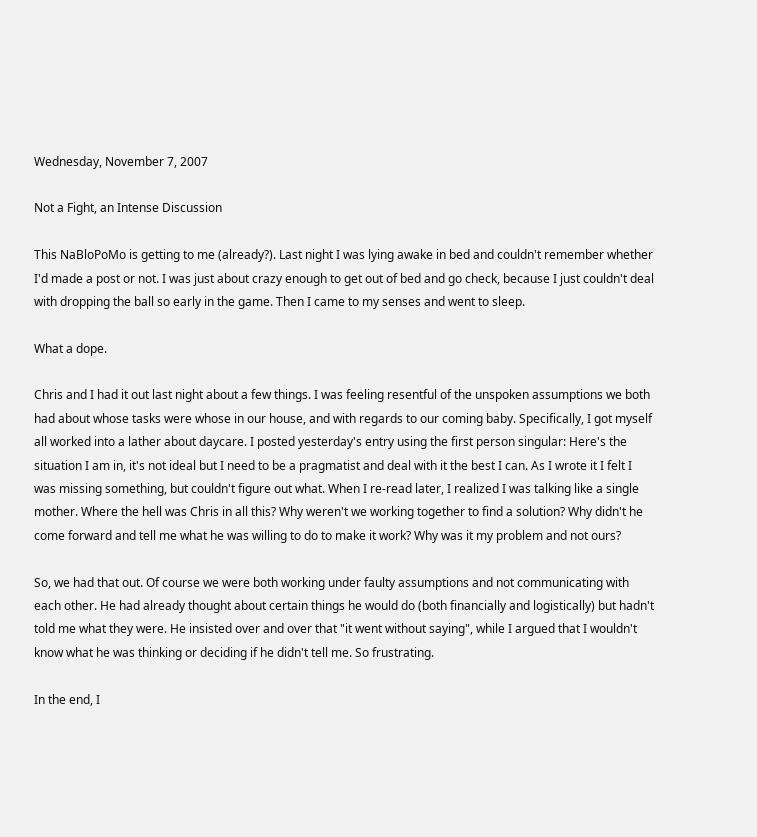Wednesday, November 7, 2007

Not a Fight, an Intense Discussion

This NaBloPoMo is getting to me (already?). Last night I was lying awake in bed and couldn't remember whether I'd made a post or not. I was just about crazy enough to get out of bed and go check, because I just couldn't deal with dropping the ball so early in the game. Then I came to my senses and went to sleep.

What a dope.

Chris and I had it out last night about a few things. I was feeling resentful of the unspoken assumptions we both had about whose tasks were whose in our house, and with regards to our coming baby. Specifically, I got myself all worked into a lather about daycare. I posted yesterday's entry using the first person singular: Here's the situation I am in, it's not ideal but I need to be a pragmatist and deal with it the best I can. As I wrote it I felt I was missing something, but couldn't figure out what. When I re-read later, I realized I was talking like a single mother. Where the hell was Chris in all this? Why weren't we working together to find a solution? Why didn't he come forward and tell me what he was willing to do to make it work? Why was it my problem and not ours?

So, we had that out. Of course we were both working under faulty assumptions and not communicating with each other. He had already thought about certain things he would do (both financially and logistically) but hadn't told me what they were. He insisted over and over that "it went without saying", while I argued that I wouldn't know what he was thinking or deciding if he didn't tell me. So frustrating.

In the end, I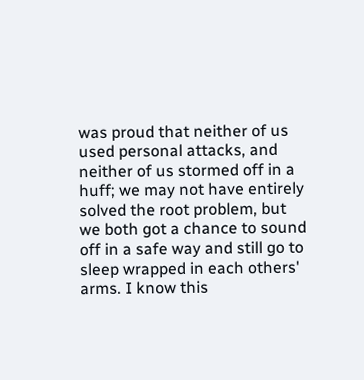was proud that neither of us used personal attacks, and neither of us stormed off in a huff; we may not have entirely solved the root problem, but we both got a chance to sound off in a safe way and still go to sleep wrapped in each others' arms. I know this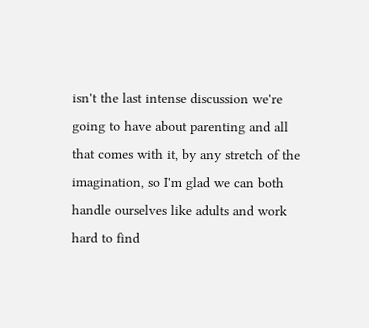isn't the last intense discussion we're going to have about parenting and all that comes with it, by any stretch of the imagination, so I'm glad we can both handle ourselves like adults and work hard to find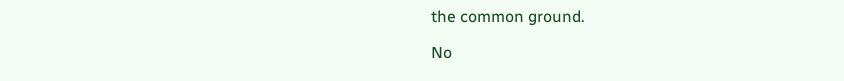the common ground.

No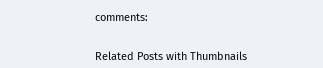comments:


Related Posts with Thumbnails